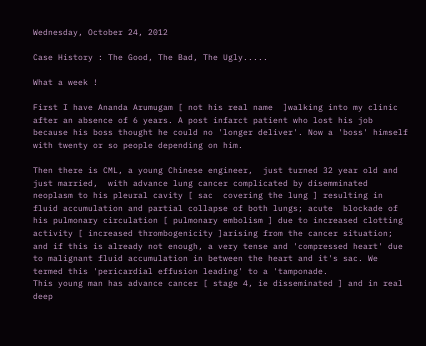Wednesday, October 24, 2012

Case History : The Good, The Bad, The Ugly.....

What a week !

First I have Ananda Arumugam [ not his real name  ]walking into my clinic after an absence of 6 years. A post infarct patient who lost his job because his boss thought he could no 'longer deliver'. Now a 'boss' himself with twenty or so people depending on him.

Then there is CML, a young Chinese engineer,  just turned 32 year old and just married,  with advance lung cancer complicated by disemminated neoplasm to his pleural cavity [ sac  covering the lung ] resulting in fluid accumulation and partial collapse of both lungs; acute  blockade of his pulmonary circulation [ pulmonary embolism ] due to increased clotting activity [ increased thrombogenicity ]arising from the cancer situation; and if this is already not enough, a very tense and 'compressed heart' due to malignant fluid accumulation in between the heart and it's sac. We termed this 'pericardial effusion leading' to a 'tamponade.
This young man has advance cancer [ stage 4, ie disseminated ] and in real deep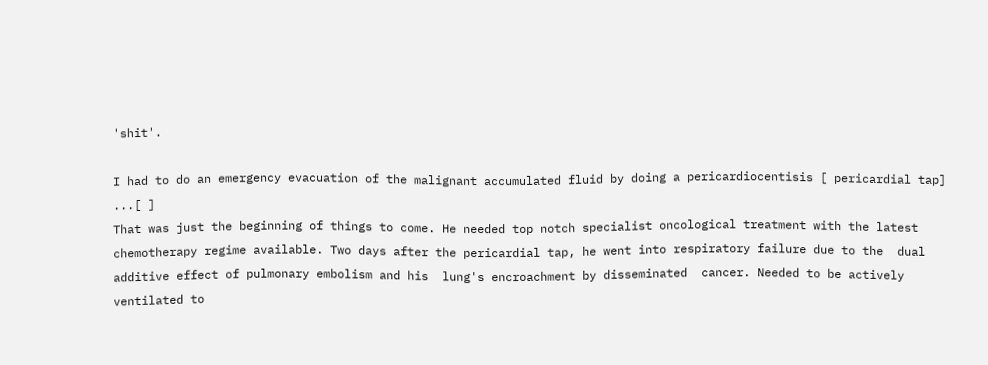'shit'.

I had to do an emergency evacuation of the malignant accumulated fluid by doing a pericardiocentisis [ pericardial tap] ...[ ]
That was just the beginning of things to come. He needed top notch specialist oncological treatment with the latest chemotherapy regime available. Two days after the pericardial tap, he went into respiratory failure due to the  dual additive effect of pulmonary embolism and his  lung's encroachment by disseminated  cancer. Needed to be actively ventilated to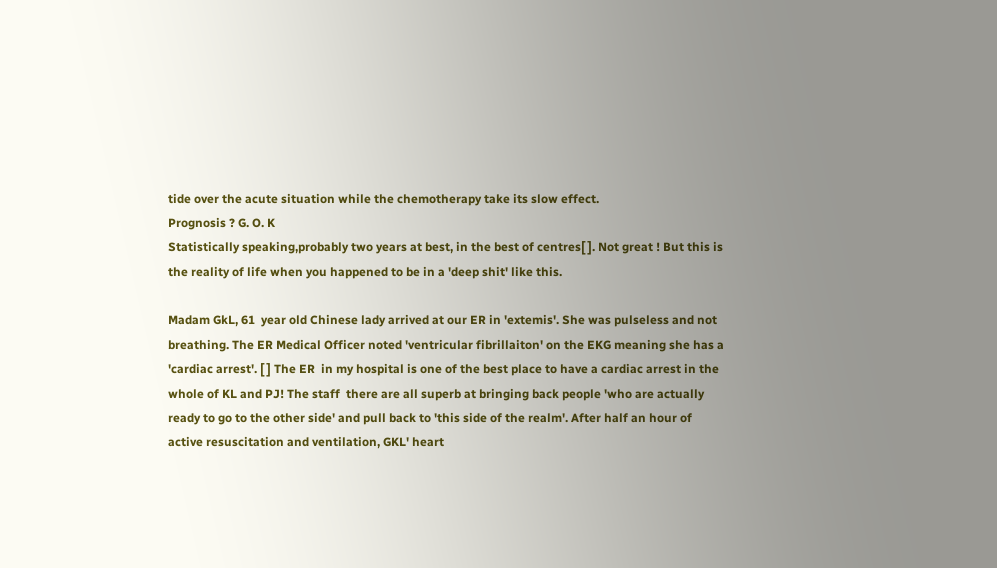tide over the acute situation while the chemotherapy take its slow effect.
Prognosis ? G. O. K
Statistically speaking,probably two years at best, in the best of centres[ ]. Not great ! But this is the reality of life when you happened to be in a 'deep shit' like this.

Madam GkL, 61  year old Chinese lady arrived at our ER in 'extemis'. She was pulseless and not breathing. The ER Medical Officer noted 'ventricular fibrillaiton' on the EKG meaning she has a 'cardiac arrest'. [ ] The ER  in my hospital is one of the best place to have a cardiac arrest in the whole of KL and PJ! The staff  there are all superb at bringing back people 'who are actually ready to go to the other side' and pull back to 'this side of the realm'. After half an hour of active resuscitation and ventilation, GKL' heart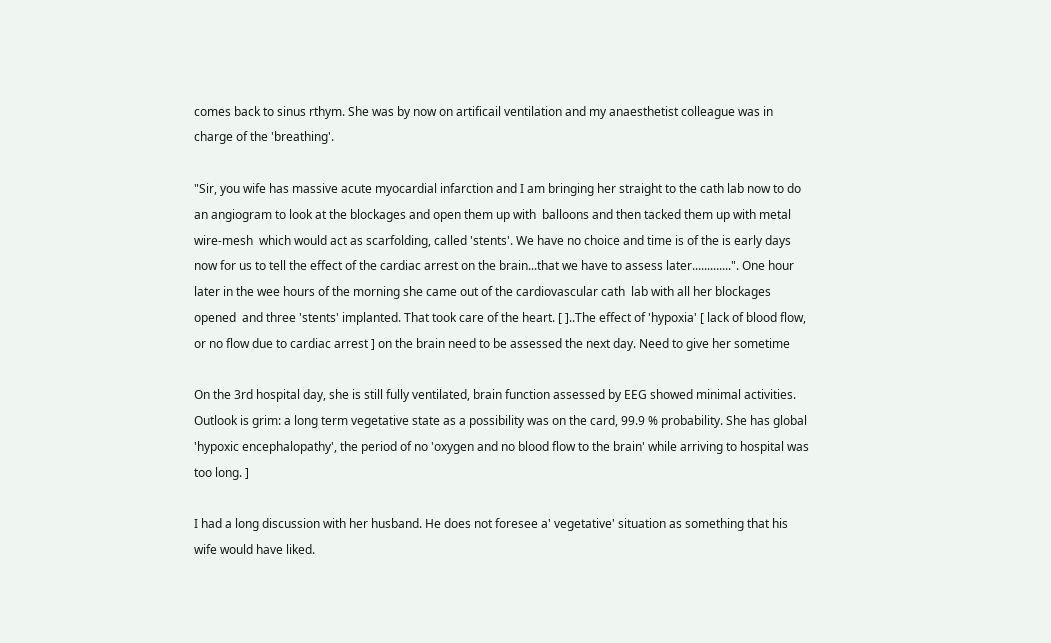comes back to sinus rthym. She was by now on artificail ventilation and my anaesthetist colleague was in charge of the 'breathing'.

"Sir, you wife has massive acute myocardial infarction and I am bringing her straight to the cath lab now to do an angiogram to look at the blockages and open them up with  balloons and then tacked them up with metal  wire-mesh  which would act as scarfolding, called 'stents'. We have no choice and time is of the is early days now for us to tell the effect of the cardiac arrest on the brain...that we have to assess later.............". One hour later in the wee hours of the morning she came out of the cardiovascular cath  lab with all her blockages opened  and three 'stents' implanted. That took care of the heart. [ ]..The effect of 'hypoxia' [ lack of blood flow, or no flow due to cardiac arrest ] on the brain need to be assessed the next day. Need to give her sometime

On the 3rd hospital day, she is still fully ventilated, brain function assessed by EEG showed minimal activities. Outlook is grim: a long term vegetative state as a possibility was on the card, 99.9 % probability. She has global 'hypoxic encephalopathy', the period of no 'oxygen and no blood flow to the brain' while arriving to hospital was too long. ]

I had a long discussion with her husband. He does not foresee a' vegetative' situation as something that his wife would have liked.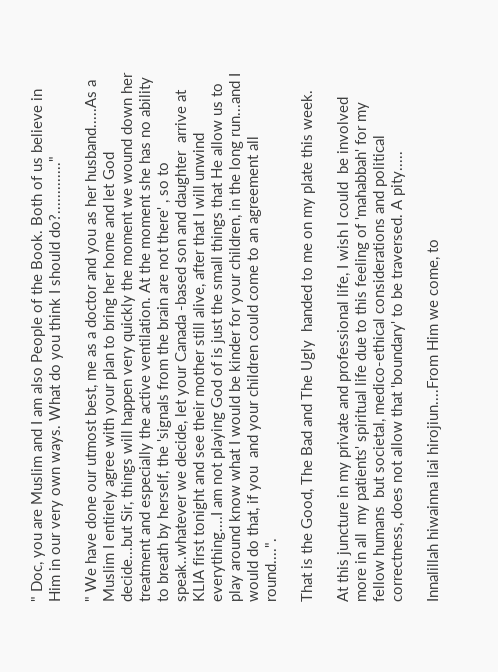" Doc, you are Muslim and I am also People of the Book. Both of us believe in Him in our very own ways. What do you think I should do?............."

" We have done our utmost best, me as a doctor and you as her husband.....As a Muslim I entirely agree with your plan to bring her home and let God decide...but Sir, things will happen very quickly the moment we wound down her treatment and especially the active ventilation. At the moment she has no ability to breath by herself, the 'signals from the brain are not there' , so to speak..whatever we decide, let your Canada -based son and daughter  arrive at KLIA first tonight and see their mother still alive, after that I will unwind everything....I am not playing God of is just the small things that He allow us to play around know what I would be kinder for your children, in the long run...and I would do that, if you  and your children could come to an agreement all round....".

That is the Good, The Bad and The Ugly  handed to me on my plate this week.

At this juncture in my private and professional life, I wish I could  be involved more in all  my patients' spiritual life due to this feeling of 'mahabbah' for my fellow humans  but societal, medico-ethical considerations and political correctness, does not allow that 'boundary' to be traversed. A pity.....

Innalillah hiwainna ilai hirojiun....From Him we come, to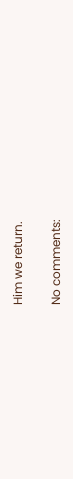Him we return.

No comments: